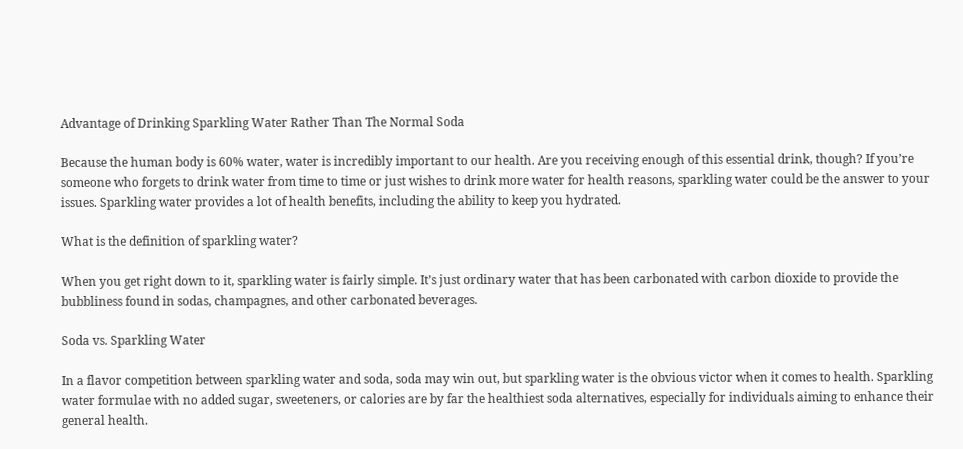Advantage of Drinking Sparkling Water Rather Than The Normal Soda

Because the human body is 60% water, water is incredibly important to our health. Are you receiving enough of this essential drink, though? If you’re someone who forgets to drink water from time to time or just wishes to drink more water for health reasons, sparkling water could be the answer to your issues. Sparkling water provides a lot of health benefits, including the ability to keep you hydrated.

What is the definition of sparkling water?

When you get right down to it, sparkling water is fairly simple. It’s just ordinary water that has been carbonated with carbon dioxide to provide the bubbliness found in sodas, champagnes, and other carbonated beverages.

Soda vs. Sparkling Water

In a flavor competition between sparkling water and soda, soda may win out, but sparkling water is the obvious victor when it comes to health. Sparkling water formulae with no added sugar, sweeteners, or calories are by far the healthiest soda alternatives, especially for individuals aiming to enhance their general health.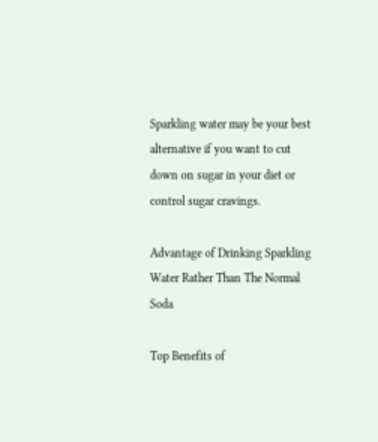Sparkling water may be your best alternative if you want to cut down on sugar in your diet or control sugar cravings.

Advantage of Drinking Sparkling Water Rather Than The Normal Soda

Top Benefits of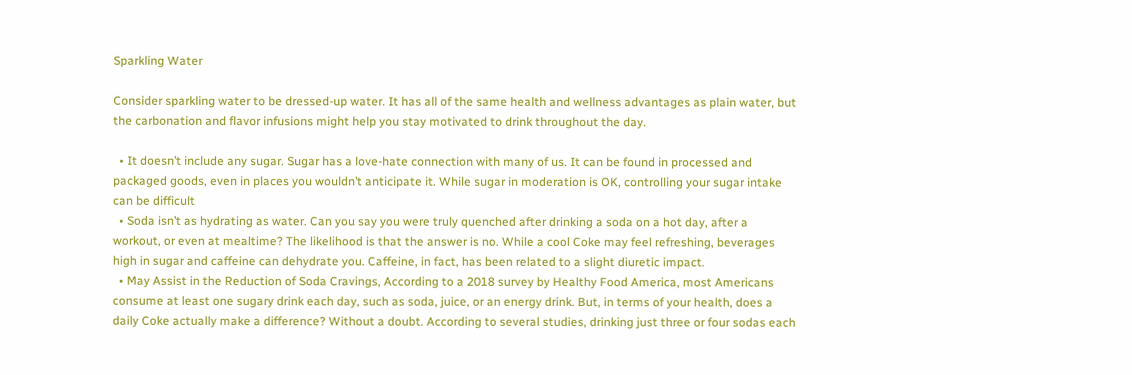Sparkling Water

Consider sparkling water to be dressed-up water. It has all of the same health and wellness advantages as plain water, but the carbonation and flavor infusions might help you stay motivated to drink throughout the day.

  • It doesn’t include any sugar. Sugar has a love-hate connection with many of us. It can be found in processed and packaged goods, even in places you wouldn’t anticipate it. While sugar in moderation is OK, controlling your sugar intake can be difficult
  • Soda isn’t as hydrating as water. Can you say you were truly quenched after drinking a soda on a hot day, after a workout, or even at mealtime? The likelihood is that the answer is no. While a cool Coke may feel refreshing, beverages high in sugar and caffeine can dehydrate you. Caffeine, in fact, has been related to a slight diuretic impact.
  • May Assist in the Reduction of Soda Cravings, According to a 2018 survey by Healthy Food America, most Americans consume at least one sugary drink each day, such as soda, juice, or an energy drink. But, in terms of your health, does a daily Coke actually make a difference? Without a doubt. According to several studies, drinking just three or four sodas each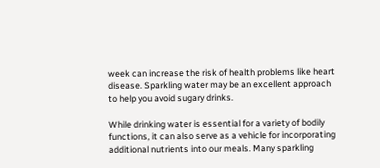week can increase the risk of health problems like heart disease. Sparkling water may be an excellent approach to help you avoid sugary drinks.

While drinking water is essential for a variety of bodily functions, it can also serve as a vehicle for incorporating additional nutrients into our meals. Many sparkling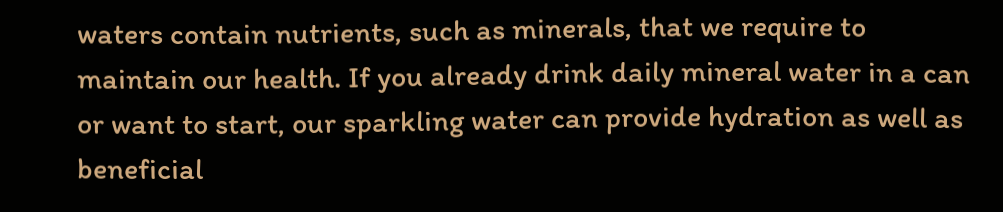waters contain nutrients, such as minerals, that we require to maintain our health. If you already drink daily mineral water in a can or want to start, our sparkling water can provide hydration as well as beneficial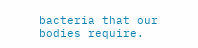bacteria that our bodies require.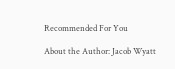Recommended For You

About the Author: Jacob Wyatt